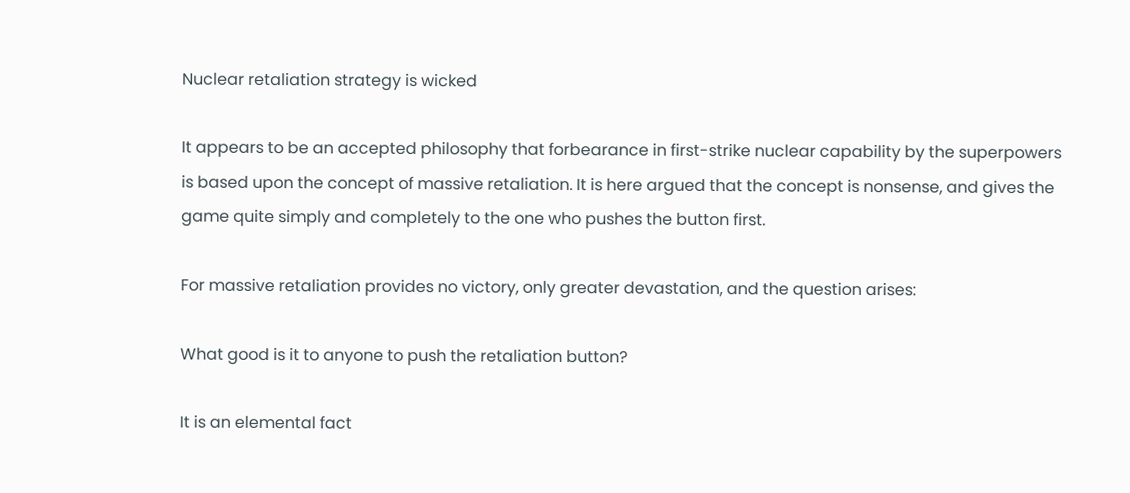Nuclear retaliation strategy is wicked

It appears to be an accepted philosophy that forbearance in first-strike nuclear capability by the superpowers is based upon the concept of massive retaliation. It is here argued that the concept is nonsense, and gives the game quite simply and completely to the one who pushes the button first.

For massive retaliation provides no victory, only greater devastation, and the question arises:

What good is it to anyone to push the retaliation button?

It is an elemental fact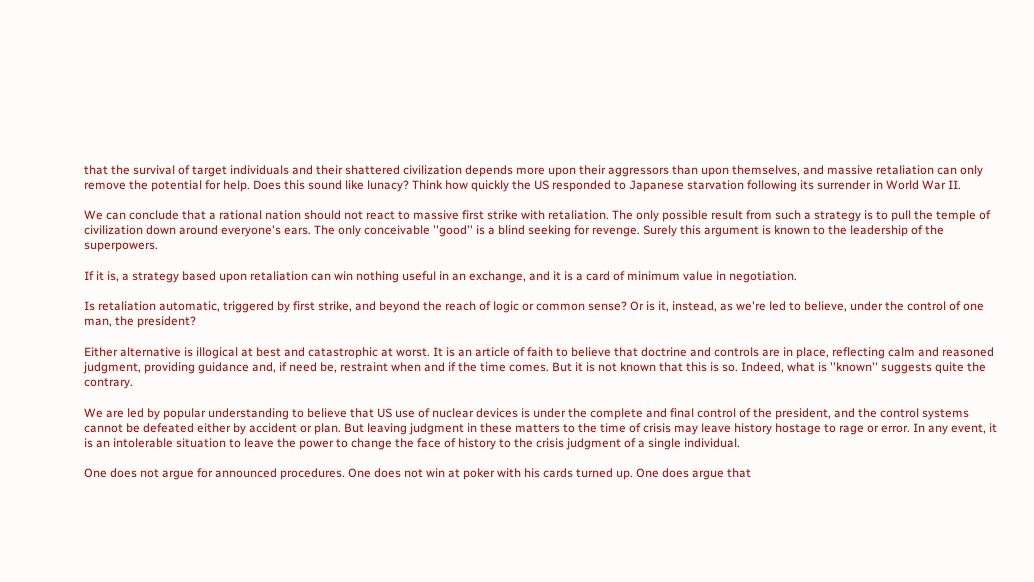that the survival of target individuals and their shattered civilization depends more upon their aggressors than upon themselves, and massive retaliation can only remove the potential for help. Does this sound like lunacy? Think how quickly the US responded to Japanese starvation following its surrender in World War II.

We can conclude that a rational nation should not react to massive first strike with retaliation. The only possible result from such a strategy is to pull the temple of civilization down around everyone's ears. The only conceivable ''good'' is a blind seeking for revenge. Surely this argument is known to the leadership of the superpowers.

If it is, a strategy based upon retaliation can win nothing useful in an exchange, and it is a card of minimum value in negotiation.

Is retaliation automatic, triggered by first strike, and beyond the reach of logic or common sense? Or is it, instead, as we're led to believe, under the control of one man, the president?

Either alternative is illogical at best and catastrophic at worst. It is an article of faith to believe that doctrine and controls are in place, reflecting calm and reasoned judgment, providing guidance and, if need be, restraint when and if the time comes. But it is not known that this is so. Indeed, what is ''known'' suggests quite the contrary.

We are led by popular understanding to believe that US use of nuclear devices is under the complete and final control of the president, and the control systems cannot be defeated either by accident or plan. But leaving judgment in these matters to the time of crisis may leave history hostage to rage or error. In any event, it is an intolerable situation to leave the power to change the face of history to the crisis judgment of a single individual.

One does not argue for announced procedures. One does not win at poker with his cards turned up. One does argue that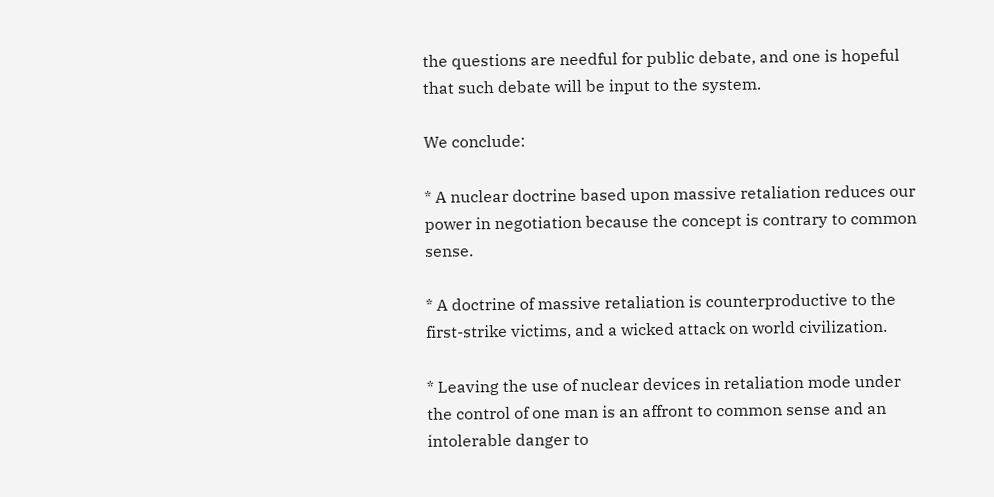the questions are needful for public debate, and one is hopeful that such debate will be input to the system.

We conclude:

* A nuclear doctrine based upon massive retaliation reduces our power in negotiation because the concept is contrary to common sense.

* A doctrine of massive retaliation is counterproductive to the first-strike victims, and a wicked attack on world civilization.

* Leaving the use of nuclear devices in retaliation mode under the control of one man is an affront to common sense and an intolerable danger to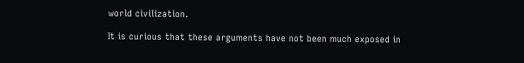world civilization.

It is curious that these arguments have not been much exposed in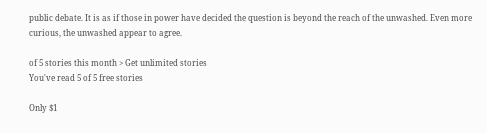public debate. It is as if those in power have decided the question is beyond the reach of the unwashed. Even more curious, the unwashed appear to agree.

of 5 stories this month > Get unlimited stories
You've read 5 of 5 free stories

Only $1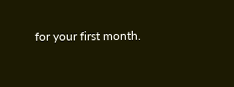for your first month.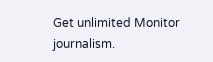Get unlimited Monitor journalism.